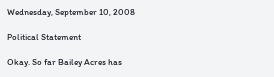Wednesday, September 10, 2008

Political Statement

Okay. So far Bailey Acres has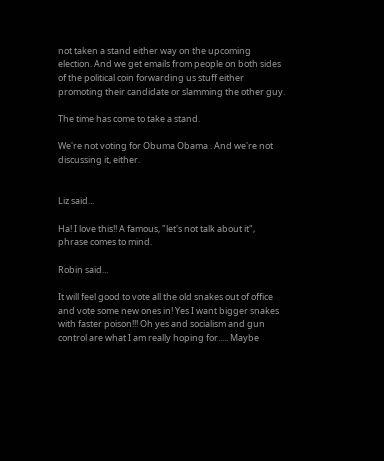not taken a stand either way on the upcoming election. And we get emails from people on both sides of the political coin forwarding us stuff either promoting their candidate or slamming the other guy.

The time has come to take a stand.

We're not voting for Obuma Obama . And we're not discussing it, either.


Liz said...

Ha! I love this!! A famous, "let's not talk about it", phrase comes to mind.

Robin said...

It will feel good to vote all the old snakes out of office and vote some new ones in! Yes I want bigger snakes with faster poison!!! Oh yes and socialism and gun control are what I am really hoping for..... Maybe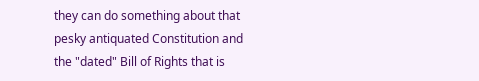they can do something about that pesky antiquated Constitution and the "dated" Bill of Rights that is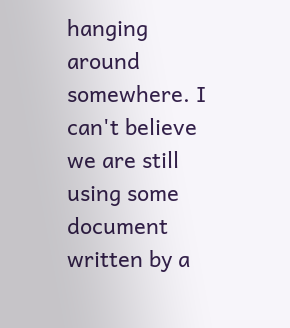hanging around somewhere. I can't believe we are still using some document written by a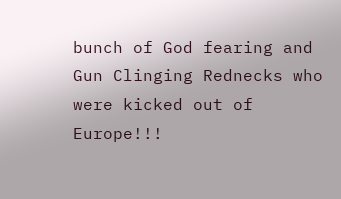bunch of God fearing and Gun Clinging Rednecks who were kicked out of Europe!!!